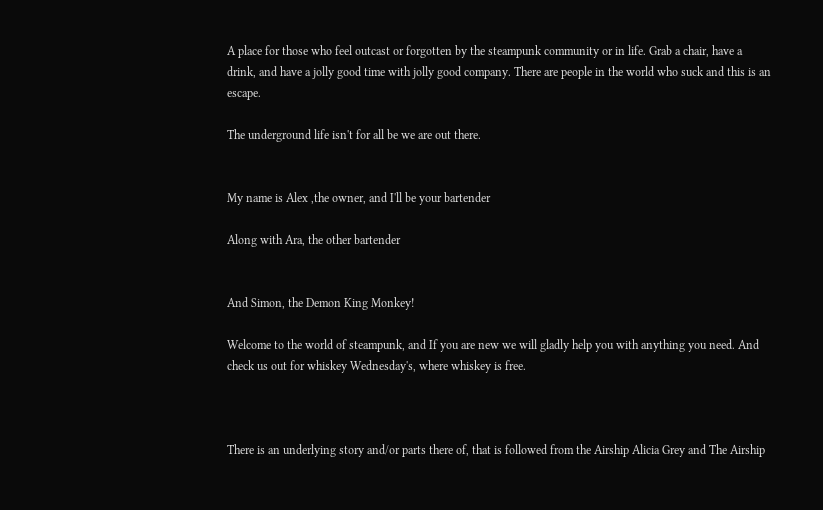A place for those who feel outcast or forgotten by the steampunk community or in life. Grab a chair, have a drink, and have a jolly good time with jolly good company. There are people in the world who suck and this is an escape.

The underground life isn't for all be we are out there.


My name is Alex ,the owner, and I'll be your bartender

Along with Ara, the other bartender


And Simon, the Demon King Monkey!

Welcome to the world of steampunk, and If you are new we will gladly help you with anything you need. And check us out for whiskey Wednesday's, where whiskey is free.



There is an underlying story and/or parts there of, that is followed from the Airship Alicia Grey and The Airship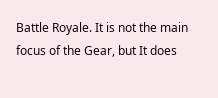Battle Royale. It is not the main focus of the Gear, but It does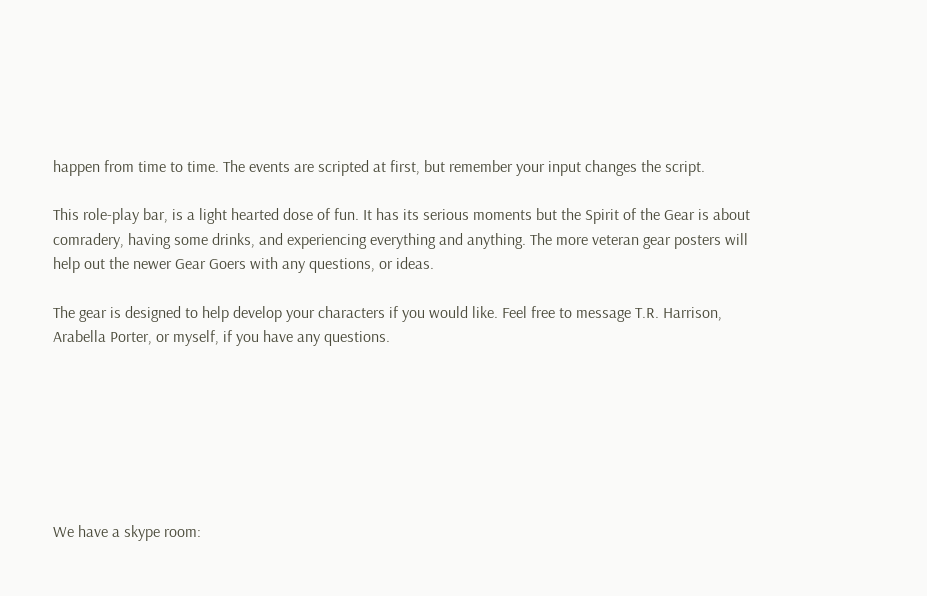happen from time to time. The events are scripted at first, but remember your input changes the script.

This role-play bar, is a light hearted dose of fun. It has its serious moments but the Spirit of the Gear is about comradery, having some drinks, and experiencing everything and anything. The more veteran gear posters will help out the newer Gear Goers with any questions, or ideas.

The gear is designed to help develop your characters if you would like. Feel free to message T.R. Harrison, Arabella Porter, or myself, if you have any questions.







We have a skype room: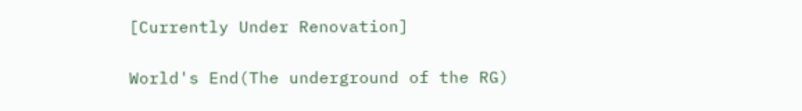[Currently Under Renovation]

World's End(The underground of the RG)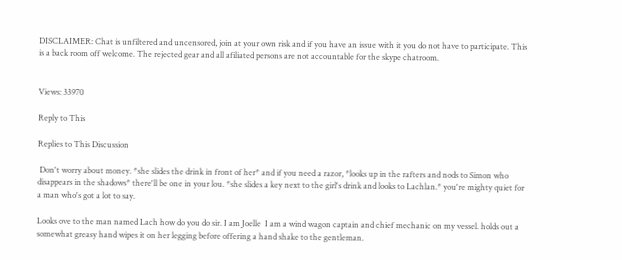DISCLAIMER: Chat is unfiltered and uncensored, join at your own risk and if you have an issue with it you do not have to participate. This is a back room off welcome. The rejected gear and all afiliated persons are not accountable for the skype chatroom.


Views: 33970

Reply to This

Replies to This Discussion

 Don't worry about money. *she slides the drink in front of her* and if you need a razor, *looks up in the rafters and nods to Simon who disappears in the shadows* there'll be one in your lou. *she slides a key next to the girl's drink and looks to Lachlan.* you're mighty quiet for a man who's got a lot to say.

Looks ove to the man named Lach how do you do sir. I am Joelle  I am a wind wagon captain and chief mechanic on my vessel. holds out a somewhat greasy hand wipes it on her legging before offering a hand shake to the gentleman.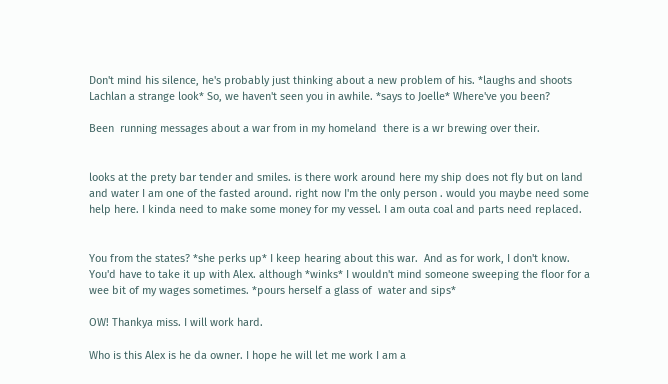Don't mind his silence, he's probably just thinking about a new problem of his. *laughs and shoots Lachlan a strange look* So, we haven't seen you in awhile. *says to Joelle* Where've you been?

Been  running messages about a war from in my homeland  there is a wr brewing over their.


looks at the prety bar tender and smiles. is there work around here my ship does not fly but on land and water I am one of the fasted around. right now I'm the only person . would you maybe need some help here. I kinda need to make some money for my vessel. I am outa coal and parts need replaced.


You from the states? *she perks up* I keep hearing about this war.  And as for work, I don't know. You'd have to take it up with Alex. although *winks* I wouldn't mind someone sweeping the floor for a wee bit of my wages sometimes. *pours herself a glass of  water and sips*

OW! Thankya miss. I will work hard.

Who is this Alex is he da owner. I hope he will let me work I am a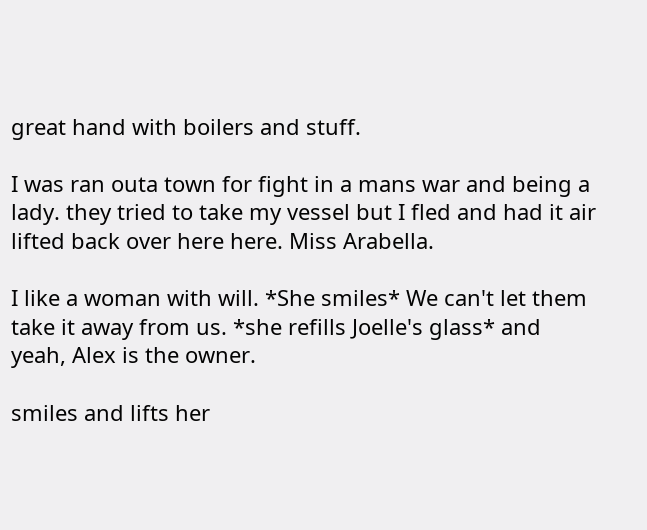great hand with boilers and stuff.

I was ran outa town for fight in a mans war and being a lady. they tried to take my vessel but I fled and had it air lifted back over here here. Miss Arabella.

I like a woman with will. *She smiles* We can't let them take it away from us. *she refills Joelle's glass* and yeah, Alex is the owner.

smiles and lifts her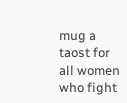mug a taost for all women who fight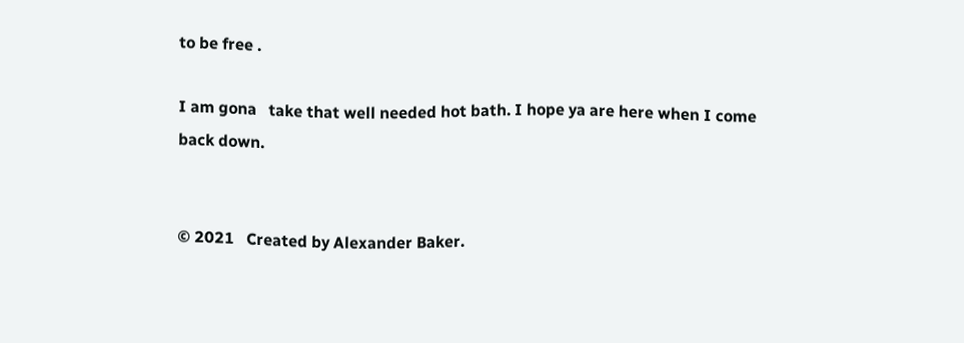to be free .

I am gona   take that well needed hot bath. I hope ya are here when I come back down.


© 2021   Created by Alexander Baker.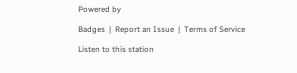Powered by

Badges  |  Report an Issue  |  Terms of Service

Listen to this station